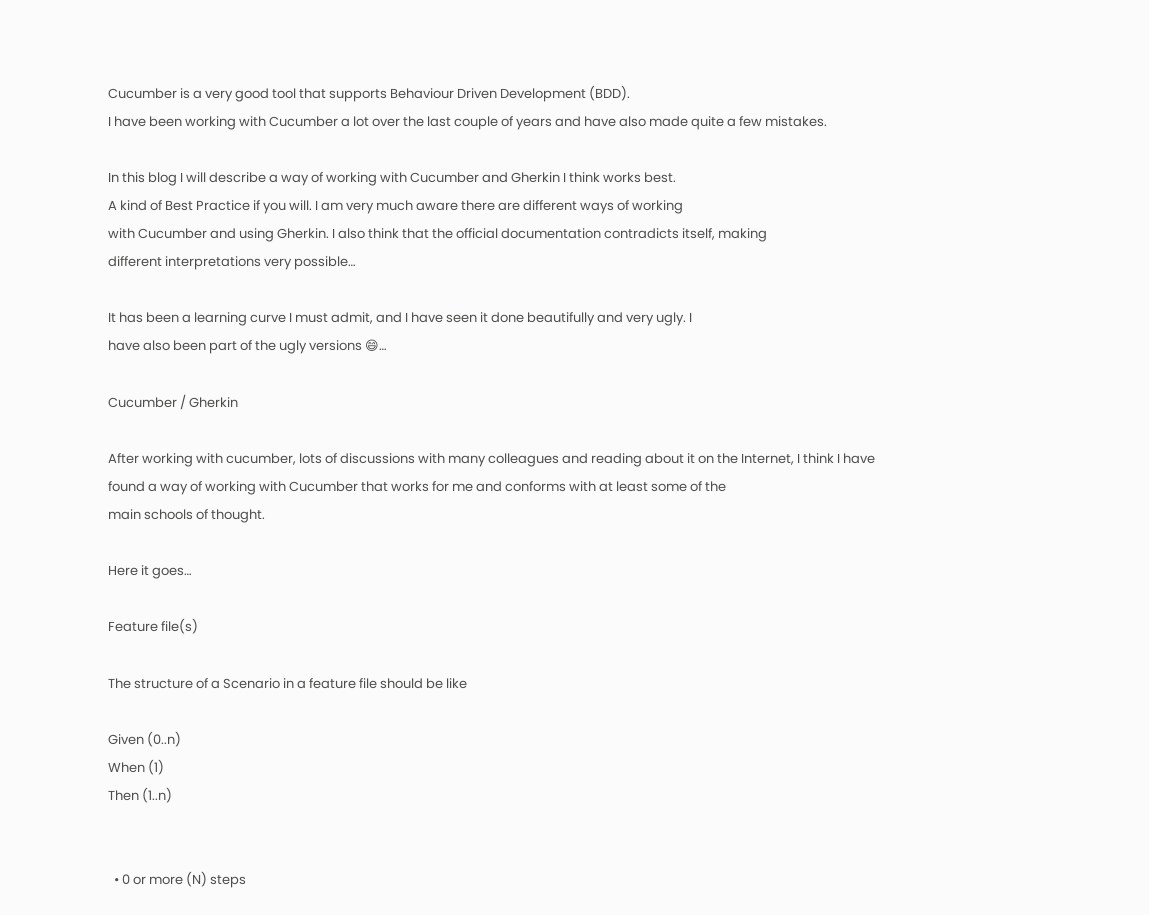Cucumber is a very good tool that supports Behaviour Driven Development (BDD).
I have been working with Cucumber a lot over the last couple of years and have also made quite a few mistakes.

In this blog I will describe a way of working with Cucumber and Gherkin I think works best.
A kind of Best Practice if you will. I am very much aware there are different ways of working
with Cucumber and using Gherkin. I also think that the official documentation contradicts itself, making
different interpretations very possible…

It has been a learning curve I must admit, and I have seen it done beautifully and very ugly. I
have also been part of the ugly versions 😄…

Cucumber / Gherkin

After working with cucumber, lots of discussions with many colleagues and reading about it on the Internet, I think I have found a way of working with Cucumber that works for me and conforms with at least some of the
main schools of thought.

Here it goes…

Feature file(s)

The structure of a Scenario in a feature file should be like

Given (0..n)
When (1)
Then (1..n)


  • 0 or more (N) steps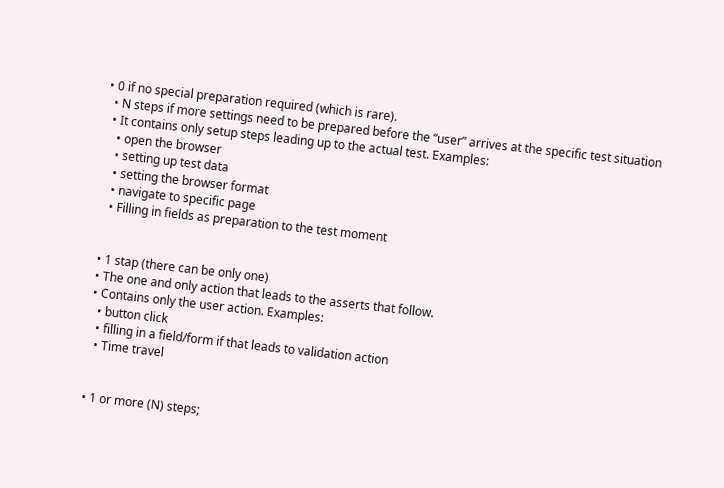• 0 if no special preparation required (which is rare).
  • N steps if more settings need to be prepared before the “user” arrives at the specific test situation
  • It contains only setup steps leading up to the actual test. Examples:
    • open the browser
    • setting up test data
    • setting the browser format
    • navigate to specific page
    • Filling in fields as preparation to the test moment


  • 1 stap (there can be only one)
  • The one and only action that leads to the asserts that follow.
  • Contains only the user action. Examples:
    • button click
    • filling in a field/form if that leads to validation action
    • Time travel


  • 1 or more (N) steps;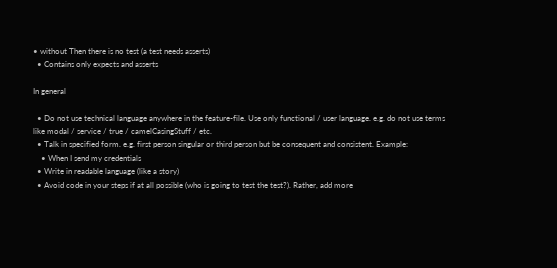• without Then there is no test (a test needs asserts)
  • Contains only expects and asserts

In general

  • Do not use technical language anywhere in the feature-file. Use only functional / user language. e.g. do not use terms like modal / service / true / camelCasingStuff / etc.
  • Talk in specified form. e.g. first person singular or third person but be consequent and consistent. Example:
    • When I send my credentials
  • Write in readable language (like a story)
  • Avoid code in your steps if at all possible (who is going to test the test?). Rather, add more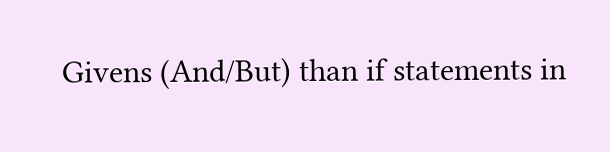Givens (And/But) than if statements in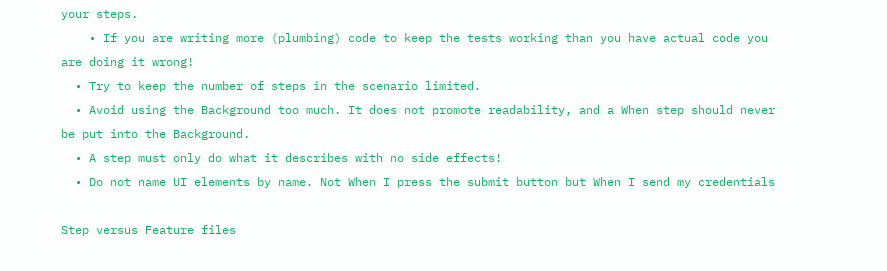your steps.
    • If you are writing more (plumbing) code to keep the tests working than you have actual code you are doing it wrong!
  • Try to keep the number of steps in the scenario limited.
  • Avoid using the Background too much. It does not promote readability, and a When step should never be put into the Background.
  • A step must only do what it describes with no side effects!
  • Do not name UI elements by name. Not When I press the submit button but When I send my credentials

Step versus Feature files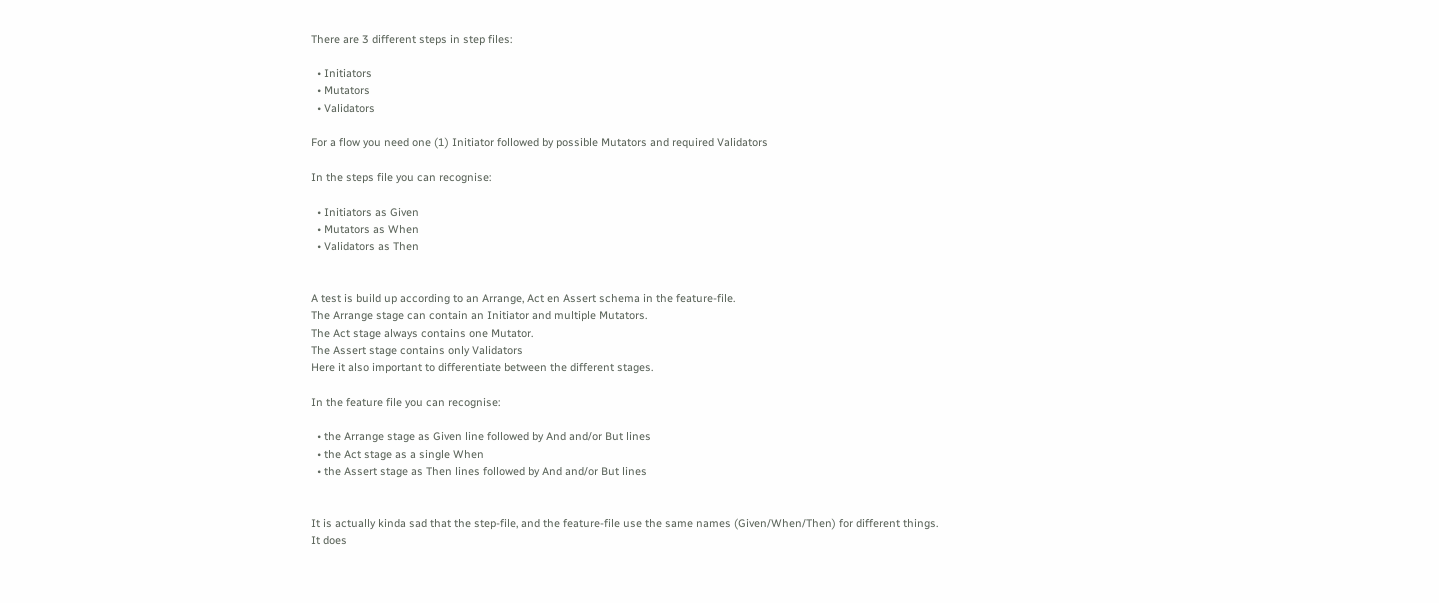There are 3 different steps in step files:

  • Initiators
  • Mutators
  • Validators

For a flow you need one (1) Initiator followed by possible Mutators and required Validators

In the steps file you can recognise:

  • Initiators as Given
  • Mutators as When
  • Validators as Then


A test is build up according to an Arrange, Act en Assert schema in the feature-file.
The Arrange stage can contain an Initiator and multiple Mutators.
The Act stage always contains one Mutator.
The Assert stage contains only Validators
Here it also important to differentiate between the different stages.

In the feature file you can recognise:

  • the Arrange stage as Given line followed by And and/or But lines
  • the Act stage as a single When
  • the Assert stage as Then lines followed by And and/or But lines


It is actually kinda sad that the step-file, and the feature-file use the same names (Given/When/Then) for different things.
It does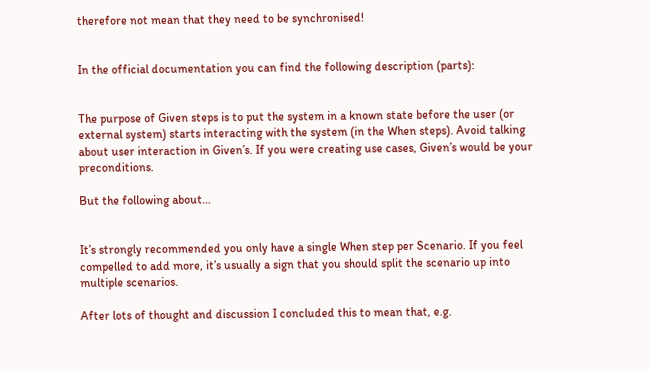therefore not mean that they need to be synchronised!


In the official documentation you can find the following description (parts):


The purpose of Given steps is to put the system in a known state before the user (or external system) starts interacting with the system (in the When steps). Avoid talking about user interaction in Given’s. If you were creating use cases, Given’s would be your preconditions.

But the following about…


It’s strongly recommended you only have a single When step per Scenario. If you feel compelled to add more, it’s usually a sign that you should split the scenario up into multiple scenarios.

After lots of thought and discussion I concluded this to mean that, e.g.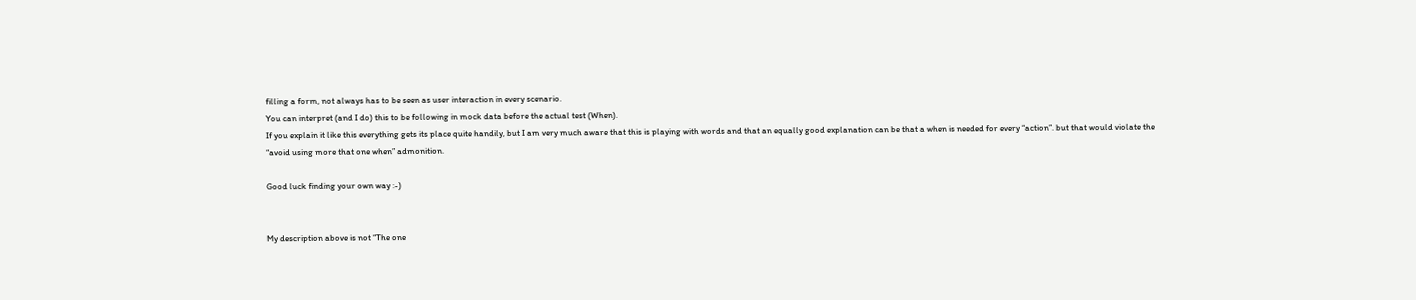filling a form, not always has to be seen as user interaction in every scenario.
You can interpret (and I do) this to be following in mock data before the actual test (When).
If you explain it like this everything gets its place quite handily, but I am very much aware that this is playing with words and that an equally good explanation can be that a when is needed for every “action”. but that would violate the “avoid using more that one when” admonition.

Good luck finding your own way :-)


My description above is not “The one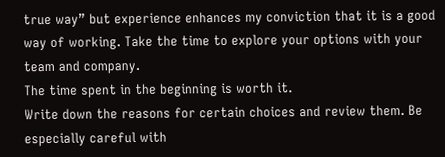true way” but experience enhances my conviction that it is a good way of working. Take the time to explore your options with your team and company.
The time spent in the beginning is worth it.
Write down the reasons for certain choices and review them. Be especially careful with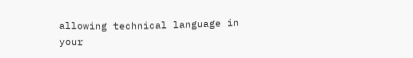allowing technical language in your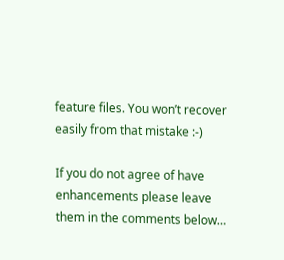feature files. You won’t recover easily from that mistake :-)

If you do not agree of have enhancements please leave them in the comments below…